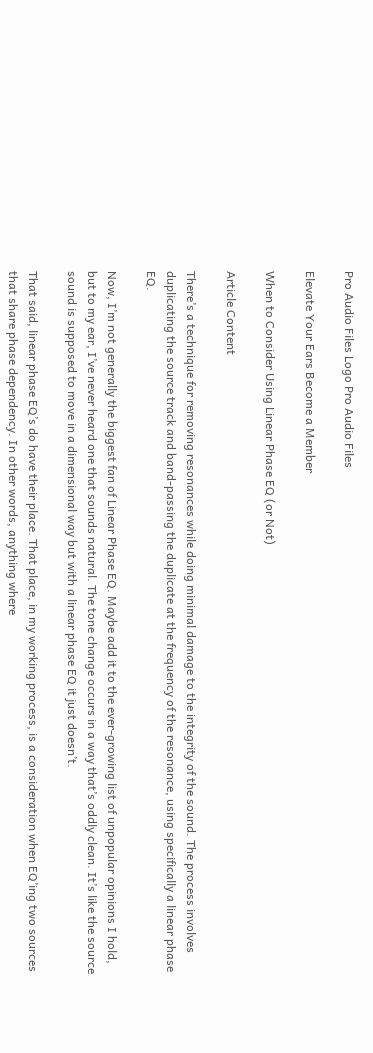Pro Audio Files Logo Pro Audio Files

Elevate Your Ears Become a Member

When to Consider Using Linear Phase EQ (or Not)

Article Content

There’s a technique for removing resonances while doing minimal damage to the integrity of the sound. The process involves duplicating the source track and band-passing the duplicate at the frequency of the resonance, using specifically a linear phase EQ.

Now, I’m not generally the biggest fan of Linear Phase EQ. Maybe add it to the ever-growing list of unpopular opinions I hold, but to my ear, I’ve never heard one that sounds natural. The tone change occurs in a way that’s oddly clean. It’s like the source sound is supposed to move in a dimensional way but with a linear phase EQ it just doesn’t.

That said, linear phase EQ’s do have their place. That place, in my working process, is a consideration when EQ’ing two sources that share phase dependency. In other words, anything where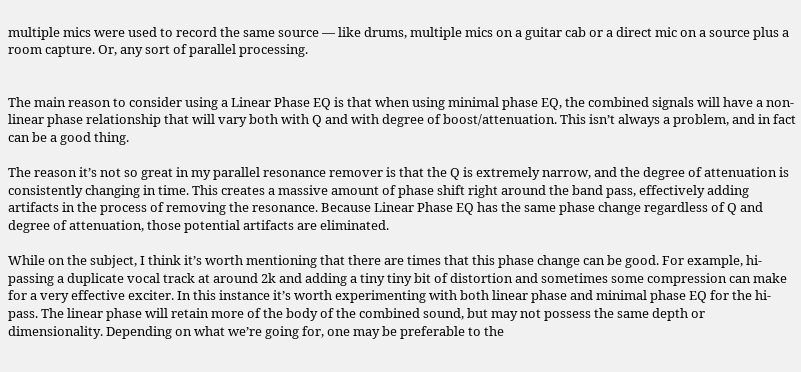multiple mics were used to record the same source — like drums, multiple mics on a guitar cab or a direct mic on a source plus a room capture. Or, any sort of parallel processing.


The main reason to consider using a Linear Phase EQ is that when using minimal phase EQ, the combined signals will have a non-linear phase relationship that will vary both with Q and with degree of boost/attenuation. This isn’t always a problem, and in fact can be a good thing.

The reason it’s not so great in my parallel resonance remover is that the Q is extremely narrow, and the degree of attenuation is consistently changing in time. This creates a massive amount of phase shift right around the band pass, effectively adding artifacts in the process of removing the resonance. Because Linear Phase EQ has the same phase change regardless of Q and degree of attenuation, those potential artifacts are eliminated.

While on the subject, I think it’s worth mentioning that there are times that this phase change can be good. For example, hi-passing a duplicate vocal track at around 2k and adding a tiny tiny bit of distortion and sometimes some compression can make for a very effective exciter. In this instance it’s worth experimenting with both linear phase and minimal phase EQ for the hi-pass. The linear phase will retain more of the body of the combined sound, but may not possess the same depth or dimensionality. Depending on what we’re going for, one may be preferable to the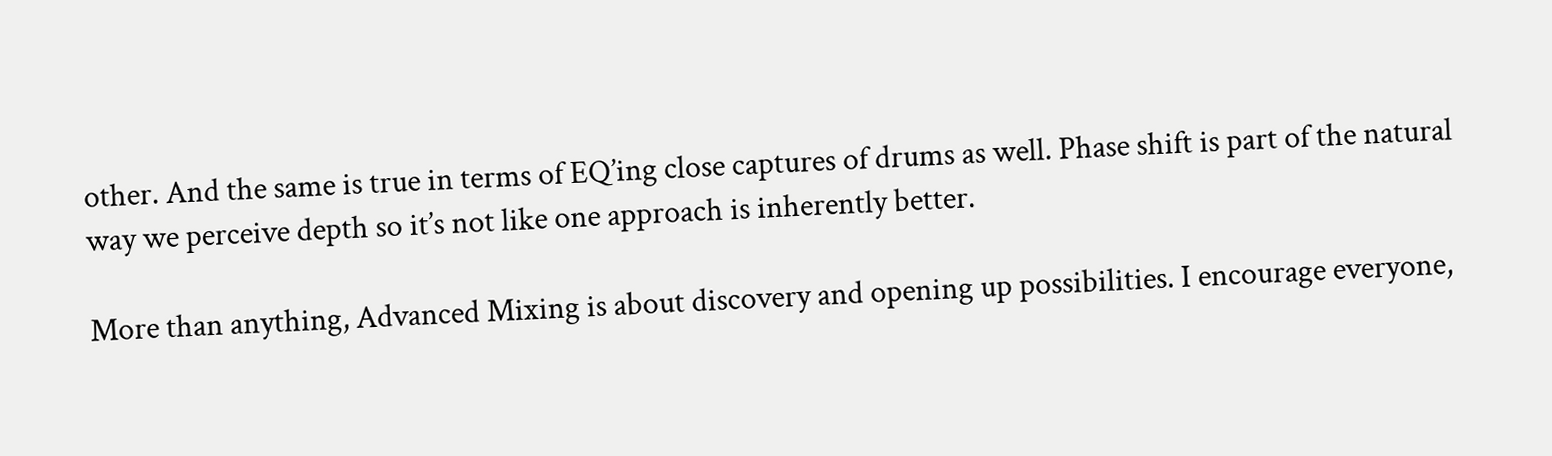other. And the same is true in terms of EQ’ing close captures of drums as well. Phase shift is part of the natural way we perceive depth so it’s not like one approach is inherently better.

More than anything, Advanced Mixing is about discovery and opening up possibilities. I encourage everyone,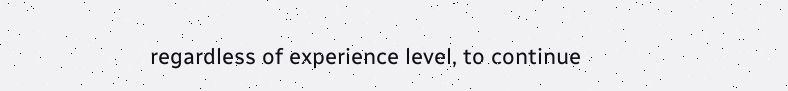regardless of experience level, to continue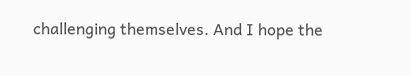challenging themselves. And I hope the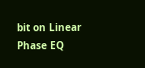bit on Linear Phase EQ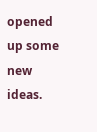opened up some new ideas.